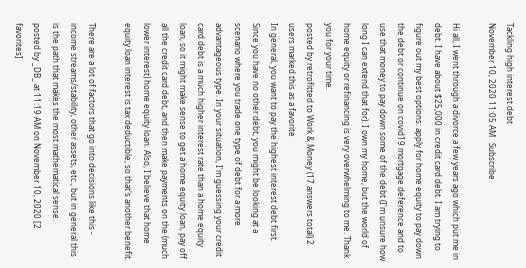Tackling high interest debt
November 10, 2020 11:05 AM   Subscribe

Hi all, I went through a divorce a few years ago which put me in debt. I have about $25,000 in credit card debt. I am trying to figure out my best options: apply for home equity to pay down the debt or continue on covid19 mortgage deference and to use that money to pay down some of the debt (I'm unsure how long I can extend that for). I own my home, but the world of home equity or refinancing is very overwhelming to me. Thank you for your time.
posted by retrofitted to Work & Money (17 answers total) 2 users marked this as a favorite
In general, you want to pay the highest interest debt first. Since you have no other debt, you might be looking at a scenario where you trade one type of debt for a more advantageous type. In your situation, I'm guessing your credit card debt is a much higher interest rate than a home equity loan, so it might make sense to get a home equity loan, pay off all the credit card debt, and then make payments on the (much lower interest) home equity loan. Also, I believe that home equity loan interest is tax deductible, so that's another benefit.

There are a lot of factors that go into decisions like this - income streams/stability, other assets, etc., but in general this is the path that makes the most mathematical sense.
posted by _DB_ at 11:19 AM on November 10, 2020 [2 favorites]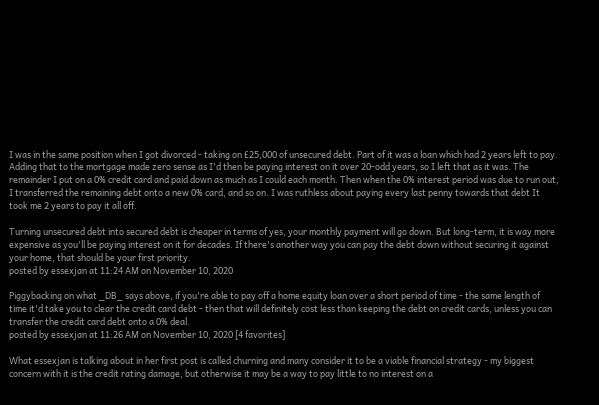I was in the same position when I got divorced - taking on £25,000 of unsecured debt. Part of it was a loan which had 2 years left to pay. Adding that to the mortgage made zero sense as I'd then be paying interest on it over 20-odd years, so I left that as it was. The remainder I put on a 0% credit card and paid down as much as I could each month. Then when the 0% interest period was due to run out, I transferred the remaining debt onto a new 0% card, and so on. I was ruthless about paying every last penny towards that debt It took me 2 years to pay it all off.

Turning unsecured debt into secured debt is cheaper in terms of yes, your monthly payment will go down. But long-term, it is way more expensive as you'll be paying interest on it for decades. If there's another way you can pay the debt down without securing it against your home, that should be your first priority.
posted by essexjan at 11:24 AM on November 10, 2020

Piggybacking on what _DB_ says above, if you're able to pay off a home equity loan over a short period of time - the same length of time it'd take you to clear the credit card debt - then that will definitely cost less than keeping the debt on credit cards, unless you can transfer the credit card debt onto a 0% deal.
posted by essexjan at 11:26 AM on November 10, 2020 [4 favorites]

What essexjan is talking about in her first post is called churning and many consider it to be a viable financial strategy - my biggest concern with it is the credit rating damage, but otherwise it may be a way to pay little to no interest on a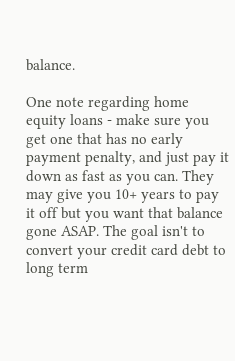balance.

One note regarding home equity loans - make sure you get one that has no early payment penalty, and just pay it down as fast as you can. They may give you 10+ years to pay it off but you want that balance gone ASAP. The goal isn't to convert your credit card debt to long term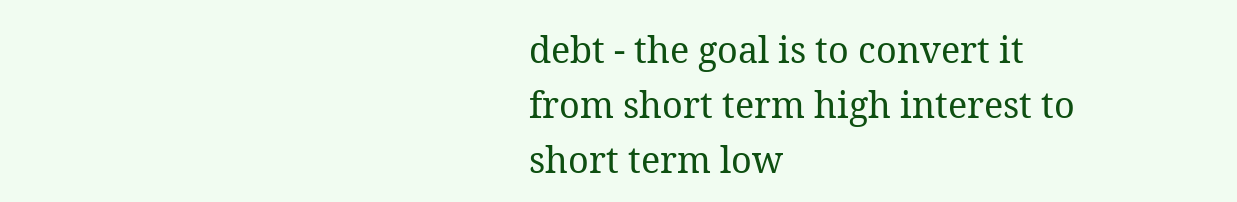debt - the goal is to convert it from short term high interest to short term low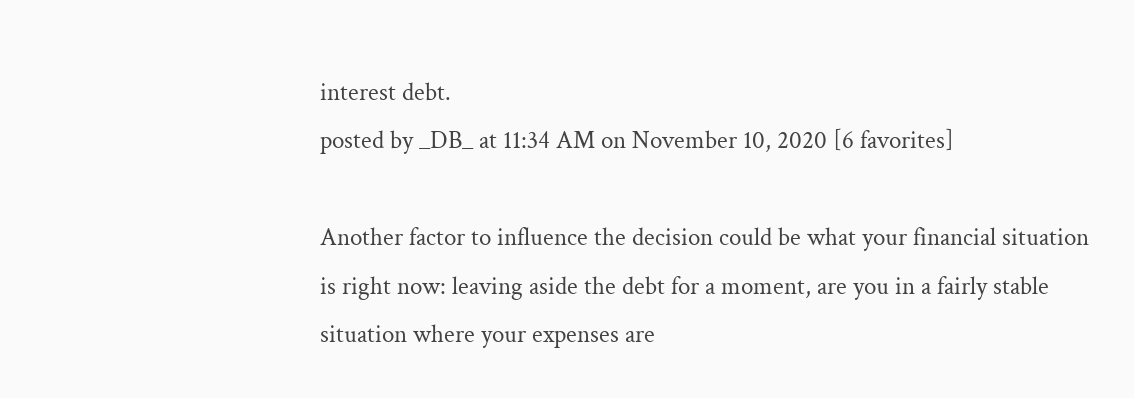interest debt.
posted by _DB_ at 11:34 AM on November 10, 2020 [6 favorites]

Another factor to influence the decision could be what your financial situation is right now: leaving aside the debt for a moment, are you in a fairly stable situation where your expenses are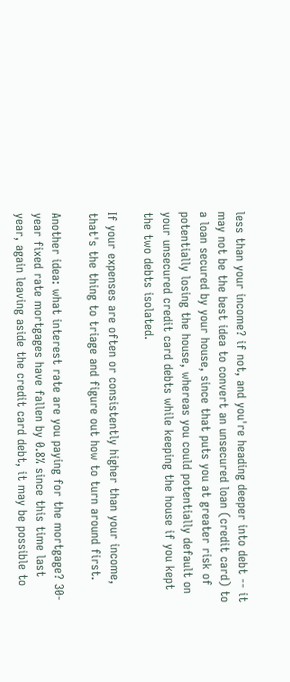less than your income? if not, and you're heading deeper into debt -- it may not be the best idea to convert an unsecured loan (credit card) to a loan secured by your house, since that puts you at greater risk of potentially losing the house, whereas you could potentially default on your unsecured credit card debts while keeping the house if you kept the two debts isolated.

If your expenses are often or consistently higher than your income, that's the thing to triage and figure out how to turn around first.

Another idea: what interest rate are you paying for the mortgage? 30-year fixed rate mortgages have fallen by 0.8% since this time last year, again leaving aside the credit card debt, it may be possible to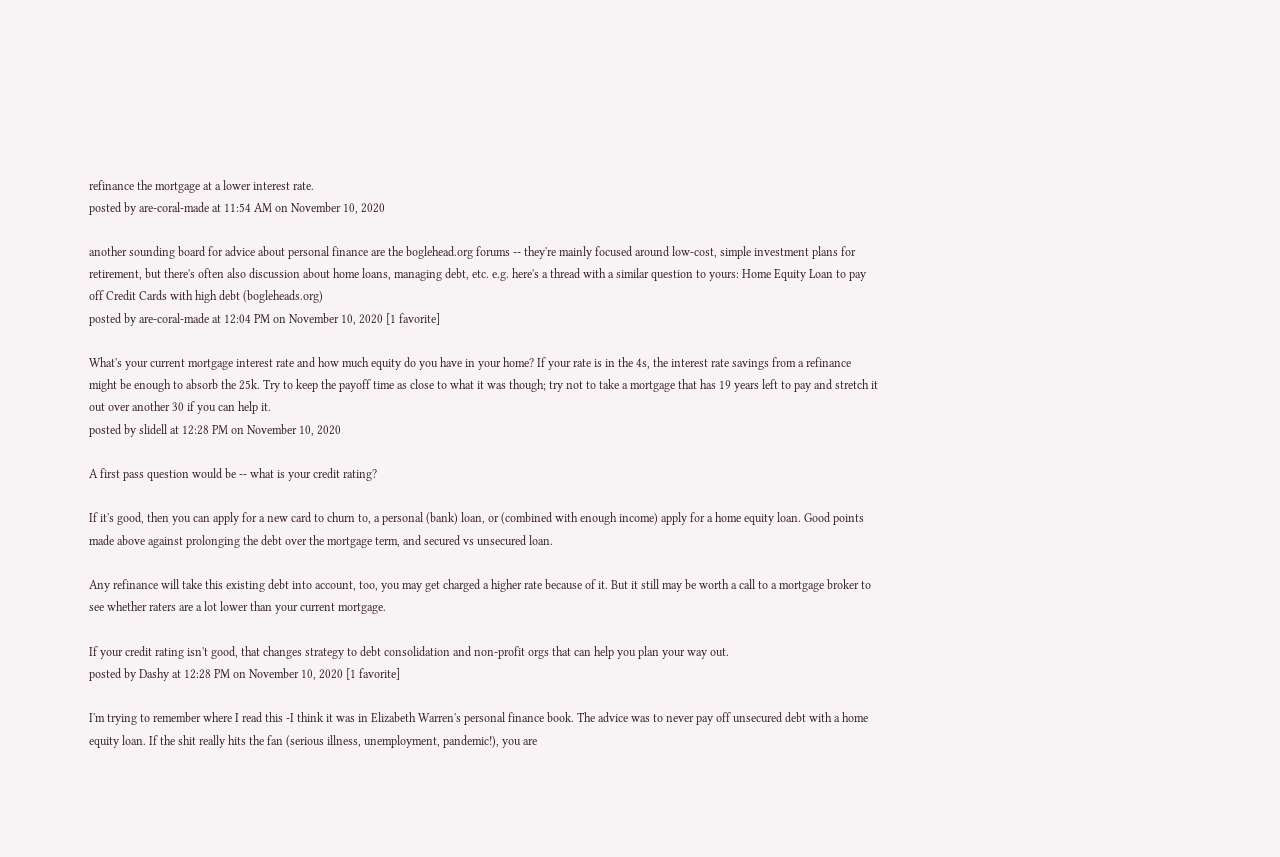refinance the mortgage at a lower interest rate.
posted by are-coral-made at 11:54 AM on November 10, 2020

another sounding board for advice about personal finance are the boglehead.org forums -- they're mainly focused around low-cost, simple investment plans for retirement, but there's often also discussion about home loans, managing debt, etc. e.g. here's a thread with a similar question to yours: Home Equity Loan to pay off Credit Cards with high debt (bogleheads.org)
posted by are-coral-made at 12:04 PM on November 10, 2020 [1 favorite]

What's your current mortgage interest rate and how much equity do you have in your home? If your rate is in the 4s, the interest rate savings from a refinance might be enough to absorb the 25k. Try to keep the payoff time as close to what it was though; try not to take a mortgage that has 19 years left to pay and stretch it out over another 30 if you can help it.
posted by slidell at 12:28 PM on November 10, 2020

A first pass question would be -- what is your credit rating?

If it's good, then you can apply for a new card to churn to, a personal (bank) loan, or (combined with enough income) apply for a home equity loan. Good points made above against prolonging the debt over the mortgage term, and secured vs unsecured loan.

Any refinance will take this existing debt into account, too, you may get charged a higher rate because of it. But it still may be worth a call to a mortgage broker to see whether raters are a lot lower than your current mortgage.

If your credit rating isn't good, that changes strategy to debt consolidation and non-profit orgs that can help you plan your way out.
posted by Dashy at 12:28 PM on November 10, 2020 [1 favorite]

I'm trying to remember where I read this -I think it was in Elizabeth Warren's personal finance book. The advice was to never pay off unsecured debt with a home equity loan. If the shit really hits the fan (serious illness, unemployment, pandemic!), you are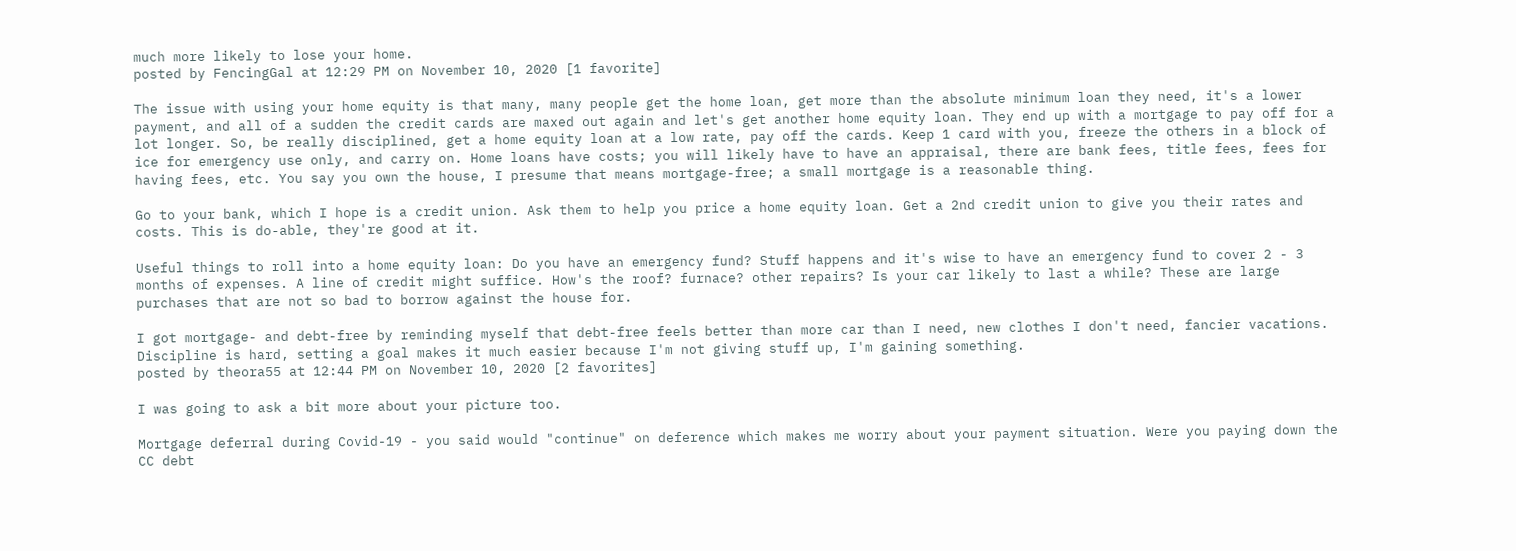much more likely to lose your home.
posted by FencingGal at 12:29 PM on November 10, 2020 [1 favorite]

The issue with using your home equity is that many, many people get the home loan, get more than the absolute minimum loan they need, it's a lower payment, and all of a sudden the credit cards are maxed out again and let's get another home equity loan. They end up with a mortgage to pay off for a lot longer. So, be really disciplined, get a home equity loan at a low rate, pay off the cards. Keep 1 card with you, freeze the others in a block of ice for emergency use only, and carry on. Home loans have costs; you will likely have to have an appraisal, there are bank fees, title fees, fees for having fees, etc. You say you own the house, I presume that means mortgage-free; a small mortgage is a reasonable thing.

Go to your bank, which I hope is a credit union. Ask them to help you price a home equity loan. Get a 2nd credit union to give you their rates and costs. This is do-able, they're good at it.

Useful things to roll into a home equity loan: Do you have an emergency fund? Stuff happens and it's wise to have an emergency fund to cover 2 - 3 months of expenses. A line of credit might suffice. How's the roof? furnace? other repairs? Is your car likely to last a while? These are large purchases that are not so bad to borrow against the house for.

I got mortgage- and debt-free by reminding myself that debt-free feels better than more car than I need, new clothes I don't need, fancier vacations. Discipline is hard, setting a goal makes it much easier because I'm not giving stuff up, I'm gaining something.
posted by theora55 at 12:44 PM on November 10, 2020 [2 favorites]

I was going to ask a bit more about your picture too.

Mortgage deferral during Covid-19 - you said would "continue" on deference which makes me worry about your payment situation. Were you paying down the CC debt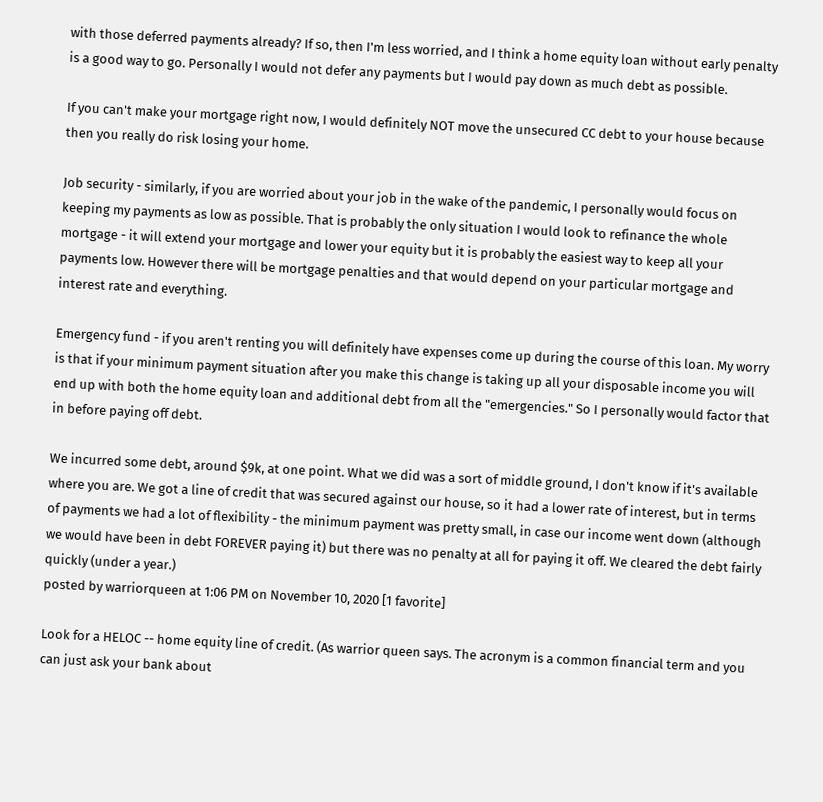with those deferred payments already? If so, then I'm less worried, and I think a home equity loan without early penalty is a good way to go. Personally I would not defer any payments but I would pay down as much debt as possible.

If you can't make your mortgage right now, I would definitely NOT move the unsecured CC debt to your house because then you really do risk losing your home.

Job security - similarly, if you are worried about your job in the wake of the pandemic, I personally would focus on keeping my payments as low as possible. That is probably the only situation I would look to refinance the whole mortgage - it will extend your mortgage and lower your equity but it is probably the easiest way to keep all your payments low. However there will be mortgage penalties and that would depend on your particular mortgage and interest rate and everything.

Emergency fund - if you aren't renting you will definitely have expenses come up during the course of this loan. My worry is that if your minimum payment situation after you make this change is taking up all your disposable income you will end up with both the home equity loan and additional debt from all the "emergencies." So I personally would factor that in before paying off debt.

We incurred some debt, around $9k, at one point. What we did was a sort of middle ground, I don't know if it's available where you are. We got a line of credit that was secured against our house, so it had a lower rate of interest, but in terms of payments we had a lot of flexibility - the minimum payment was pretty small, in case our income went down (although we would have been in debt FOREVER paying it) but there was no penalty at all for paying it off. We cleared the debt fairly quickly (under a year.)
posted by warriorqueen at 1:06 PM on November 10, 2020 [1 favorite]

Look for a HELOC -- home equity line of credit. (As warrior queen says. The acronym is a common financial term and you can just ask your bank about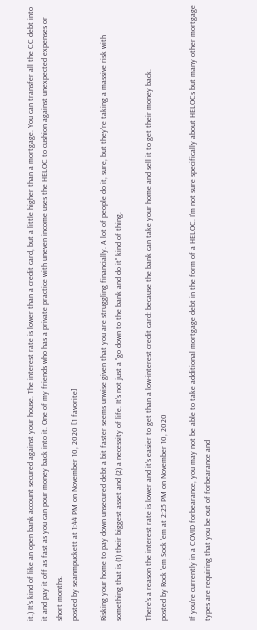it.) It's kind of like an open bank account secured against your house. The interest rate is lower than a credit card, but a little higher than a mortgage. You can transfer all the CC debt into it and pay it off as fast as you can pour money back into it. One of my friends who has a private practice with uneven income uses the HELOC to cushion against unexpected expenses or short months.
posted by seanmpuckett at 1:44 PM on November 10, 2020 [1 favorite]

Risking your home to pay down unsecured debt a bit faster seems unwise given that you are struggling financially. A lot of people do it, sure, but they're taking a massive risk with something that is (1) their biggest asset and (2) a necessity of life. It's not just a "go down to the bank and do it" kind of thing.

There's a reason the interest rate is lower and it's easier to get than a low-interest credit card: because the bank can take your home and sell it to get their money back.
posted by Rock 'em Sock 'em at 2:25 PM on November 10, 2020

If you're currently in a COVID forbearance, you may not be able to take additional mortgage debt in the form of a HELOC. I'm not sure specifically about HELOCs but many other mortgage types are requiring that you be out of forbearance and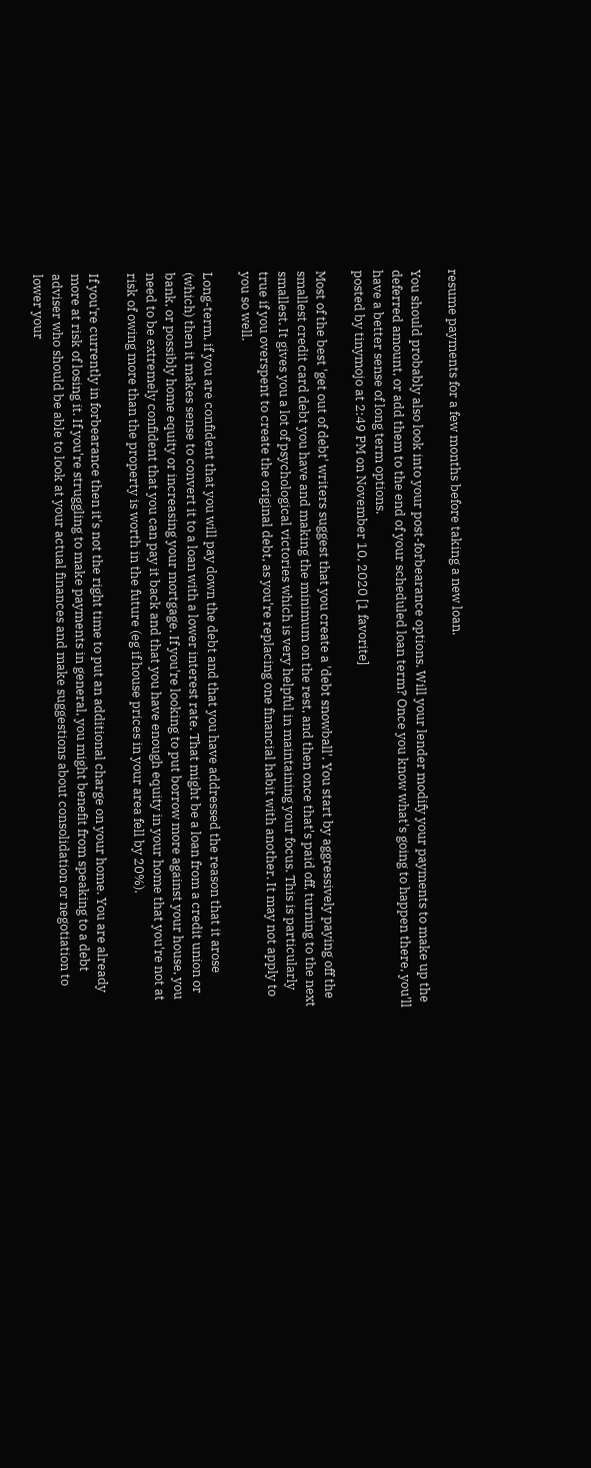resume payments for a few months before taking a new loan.

You should probably also look into your post-forbearance options. Will your lender modify your payments to make up the deferred amount, or add them to the end of your scheduled loan term? Once you know what's going to happen there, you'll have a better sense of long term options.
posted by tinymojo at 2:49 PM on November 10, 2020 [1 favorite]

Most of the best 'get out of debt' writers suggest that you create a 'debt snowball'. You start by aggressively paying off the smallest credit card debt you have and making the minimum on the rest, and then once that's paid off, turning to the next smallest. It gives you a lot of psychological victories which is very helpful in maintaining your focus. This is particularly true if you overspent to create the original debt, as you're replacing one financial habit with another. It may not apply to you so well.

Long-term, if you are confident that you will pay down the debt and that you have addressed the reason that it arose (which) then it makes sense to convert it to a loan with a lower interest rate. That might be a loan from a credit union or bank, or possibly home equity or increasing your mortgage. If you're looking to put borrow more against your house, you need to be extremely confident that you can pay it back and that you have enough equity in your home that you're not at risk of owing more than the property is worth in the future (eg if house prices in your area fell by 20%).

If you're currently in forbearance then it's not the right time to put an additional charge on your home. You are already more at risk of losing it. If you're struggling to make payments in general, you might benefit from speaking to a debt adviser who should be able to look at your actual finances and make suggestions about consolidation or negotiation to lower your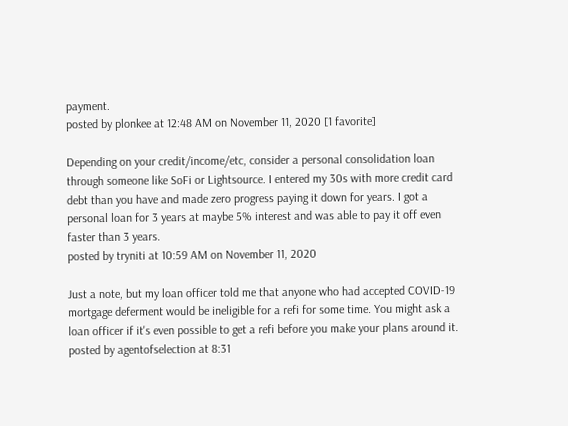payment.
posted by plonkee at 12:48 AM on November 11, 2020 [1 favorite]

Depending on your credit/income/etc, consider a personal consolidation loan through someone like SoFi or Lightsource. I entered my 30s with more credit card debt than you have and made zero progress paying it down for years. I got a personal loan for 3 years at maybe 5% interest and was able to pay it off even faster than 3 years.
posted by tryniti at 10:59 AM on November 11, 2020

Just a note, but my loan officer told me that anyone who had accepted COVID-19 mortgage deferment would be ineligible for a refi for some time. You might ask a loan officer if it's even possible to get a refi before you make your plans around it.
posted by agentofselection at 8:31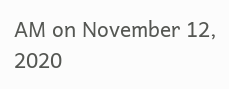AM on November 12, 2020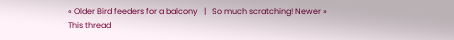« Older Bird feeders for a balcony   |   So much scratching! Newer »
This thread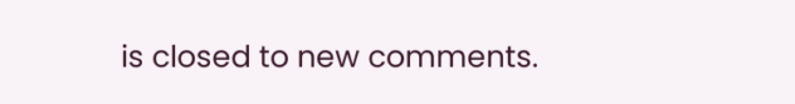is closed to new comments.